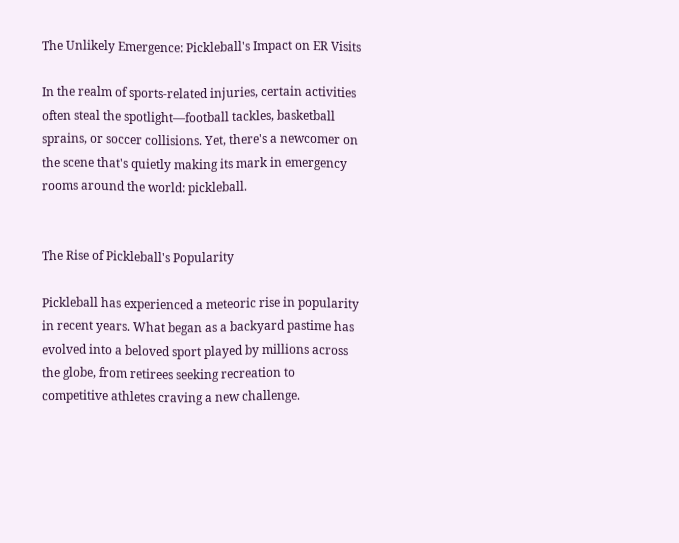The Unlikely Emergence: Pickleball's Impact on ER Visits

In the realm of sports-related injuries, certain activities often steal the spotlight—football tackles, basketball sprains, or soccer collisions. Yet, there's a newcomer on the scene that's quietly making its mark in emergency rooms around the world: pickleball.


The Rise of Pickleball's Popularity

Pickleball has experienced a meteoric rise in popularity in recent years. What began as a backyard pastime has evolved into a beloved sport played by millions across the globe, from retirees seeking recreation to competitive athletes craving a new challenge.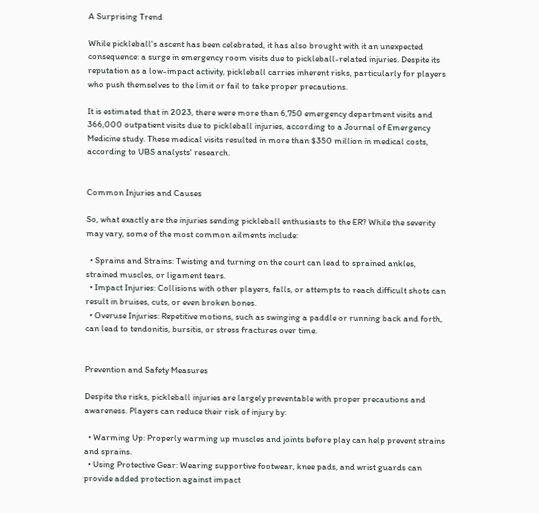A Surprising Trend

While pickleball's ascent has been celebrated, it has also brought with it an unexpected consequence: a surge in emergency room visits due to pickleball-related injuries. Despite its reputation as a low-impact activity, pickleball carries inherent risks, particularly for players who push themselves to the limit or fail to take proper precautions.

It is estimated that in 2023, there were more than 6,750 emergency department visits and 366,000 outpatient visits due to pickleball injuries, according to a Journal of Emergency Medicine study. These medical visits resulted in more than $350 million in medical costs, according to UBS analysts' research.


Common Injuries and Causes

So, what exactly are the injuries sending pickleball enthusiasts to the ER? While the severity may vary, some of the most common ailments include:

  • Sprains and Strains: Twisting and turning on the court can lead to sprained ankles, strained muscles, or ligament tears.
  • Impact Injuries: Collisions with other players, falls, or attempts to reach difficult shots can result in bruises, cuts, or even broken bones.
  • Overuse Injuries: Repetitive motions, such as swinging a paddle or running back and forth, can lead to tendonitis, bursitis, or stress fractures over time.


Prevention and Safety Measures

Despite the risks, pickleball injuries are largely preventable with proper precautions and awareness. Players can reduce their risk of injury by:

  • Warming Up: Properly warming up muscles and joints before play can help prevent strains and sprains.
  • Using Protective Gear: Wearing supportive footwear, knee pads, and wrist guards can provide added protection against impact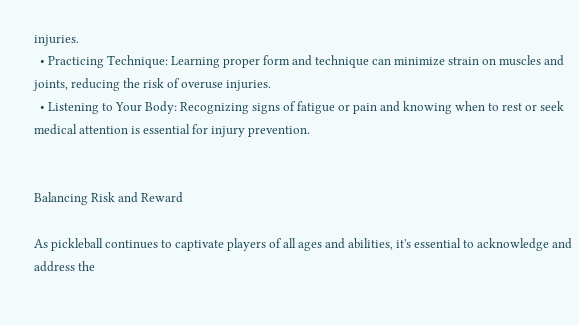injuries.
  • Practicing Technique: Learning proper form and technique can minimize strain on muscles and joints, reducing the risk of overuse injuries.
  • Listening to Your Body: Recognizing signs of fatigue or pain and knowing when to rest or seek medical attention is essential for injury prevention.


Balancing Risk and Reward

As pickleball continues to captivate players of all ages and abilities, it's essential to acknowledge and address the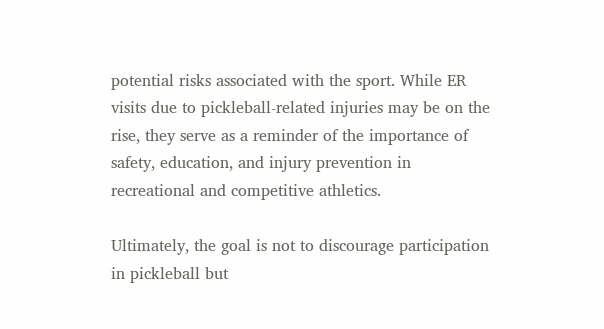potential risks associated with the sport. While ER visits due to pickleball-related injuries may be on the rise, they serve as a reminder of the importance of safety, education, and injury prevention in recreational and competitive athletics.

Ultimately, the goal is not to discourage participation in pickleball but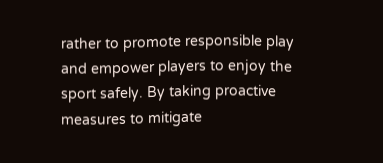rather to promote responsible play and empower players to enjoy the sport safely. By taking proactive measures to mitigate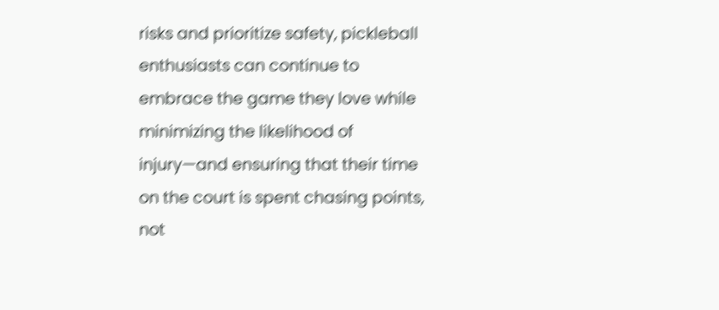risks and prioritize safety, pickleball enthusiasts can continue to embrace the game they love while minimizing the likelihood of injury—and ensuring that their time on the court is spent chasing points, not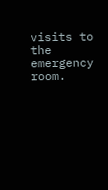visits to the emergency room.